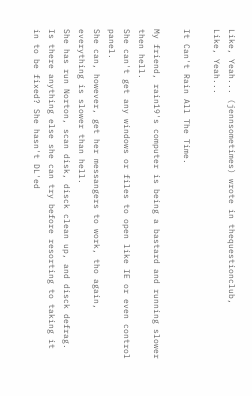Like, Yeah... (jennsometimes) wrote in thequestionclub,
Like, Yeah...

It Can't Rain All The Time.

My friend, rain19's computer is being a bastard and running slower then hell.
She can't get any windows or files to open like IE or even control panel.
She can, however, get her messangers to work, tho again, everything is slower than hell.
She has run Norton, scan disk, disck clean up, and disck defrag. Is there anything else she can try before resorting to taking it in to be fixed? She hasn't DL'ed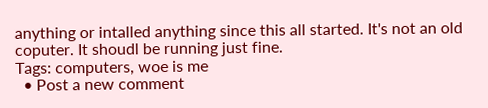anything or intalled anything since this all started. It's not an old coputer. It shoudl be running just fine.
Tags: computers, woe is me
  • Post a new comment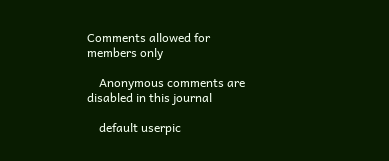Comments allowed for members only

    Anonymous comments are disabled in this journal

    default userpic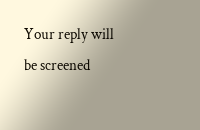Your reply will be screened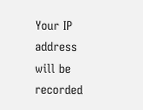Your IP address will be recorded